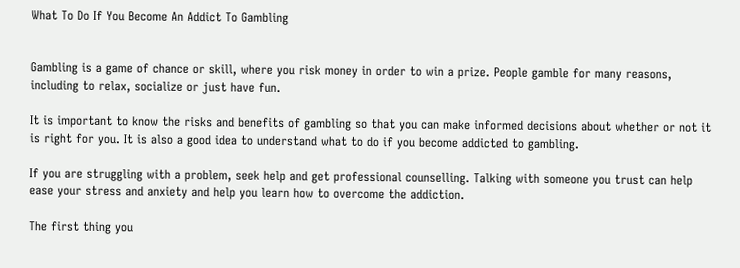What To Do If You Become An Addict To Gambling


Gambling is a game of chance or skill, where you risk money in order to win a prize. People gamble for many reasons, including to relax, socialize or just have fun.

It is important to know the risks and benefits of gambling so that you can make informed decisions about whether or not it is right for you. It is also a good idea to understand what to do if you become addicted to gambling.

If you are struggling with a problem, seek help and get professional counselling. Talking with someone you trust can help ease your stress and anxiety and help you learn how to overcome the addiction.

The first thing you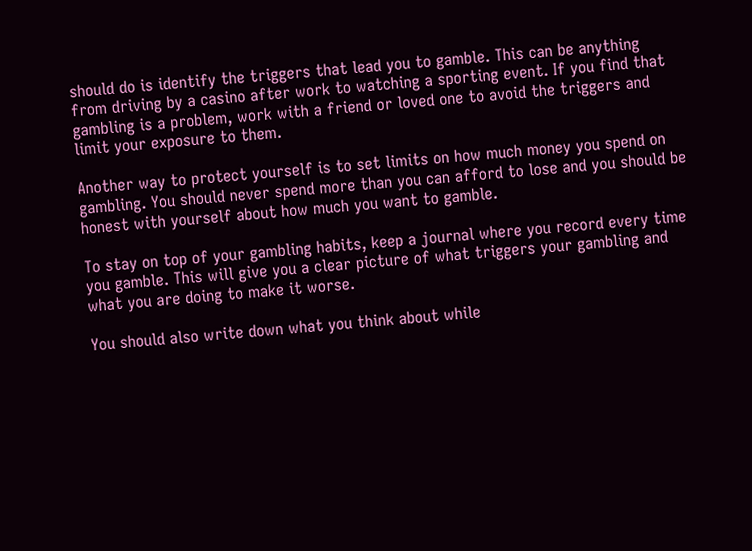should do is identify the triggers that lead you to gamble. This can be anything from driving by a casino after work to watching a sporting event. If you find that gambling is a problem, work with a friend or loved one to avoid the triggers and limit your exposure to them.

Another way to protect yourself is to set limits on how much money you spend on gambling. You should never spend more than you can afford to lose and you should be honest with yourself about how much you want to gamble.

To stay on top of your gambling habits, keep a journal where you record every time you gamble. This will give you a clear picture of what triggers your gambling and what you are doing to make it worse.

You should also write down what you think about while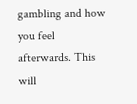gambling and how you feel afterwards. This will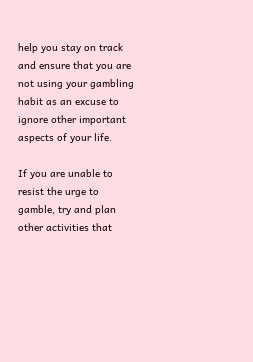help you stay on track and ensure that you are not using your gambling habit as an excuse to ignore other important aspects of your life.

If you are unable to resist the urge to gamble, try and plan other activities that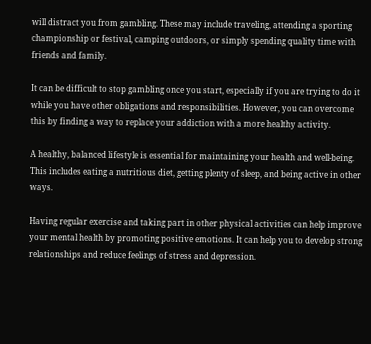will distract you from gambling. These may include traveling, attending a sporting championship or festival, camping outdoors, or simply spending quality time with friends and family.

It can be difficult to stop gambling once you start, especially if you are trying to do it while you have other obligations and responsibilities. However, you can overcome this by finding a way to replace your addiction with a more healthy activity.

A healthy, balanced lifestyle is essential for maintaining your health and well-being. This includes eating a nutritious diet, getting plenty of sleep, and being active in other ways.

Having regular exercise and taking part in other physical activities can help improve your mental health by promoting positive emotions. It can help you to develop strong relationships and reduce feelings of stress and depression.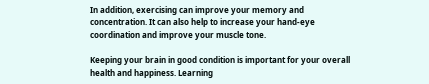In addition, exercising can improve your memory and concentration. It can also help to increase your hand-eye coordination and improve your muscle tone.

Keeping your brain in good condition is important for your overall health and happiness. Learning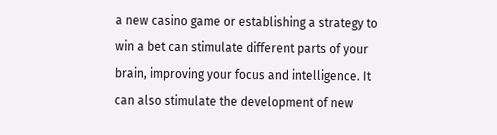a new casino game or establishing a strategy to win a bet can stimulate different parts of your brain, improving your focus and intelligence. It can also stimulate the development of new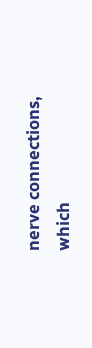nerve connections, which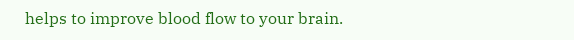helps to improve blood flow to your brain.